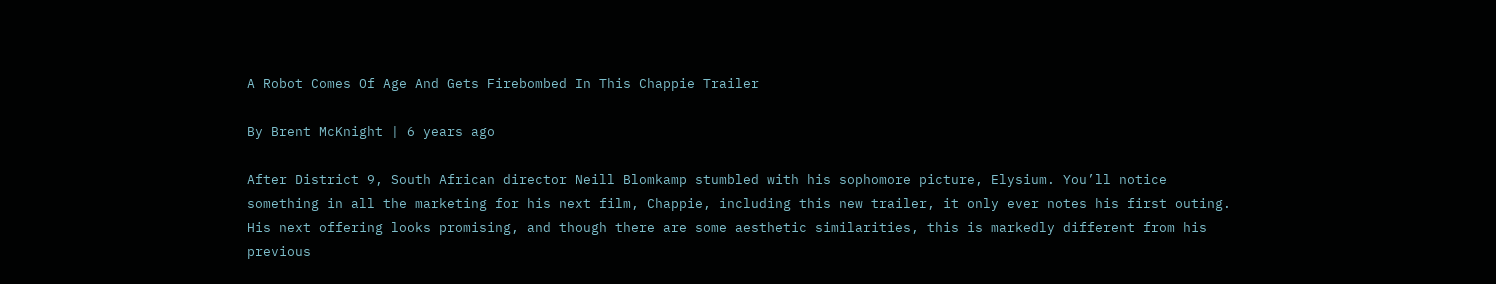A Robot Comes Of Age And Gets Firebombed In This Chappie Trailer

By Brent McKnight | 6 years ago

After District 9, South African director Neill Blomkamp stumbled with his sophomore picture, Elysium. You’ll notice something in all the marketing for his next film, Chappie, including this new trailer, it only ever notes his first outing. His next offering looks promising, and though there are some aesthetic similarities, this is markedly different from his previous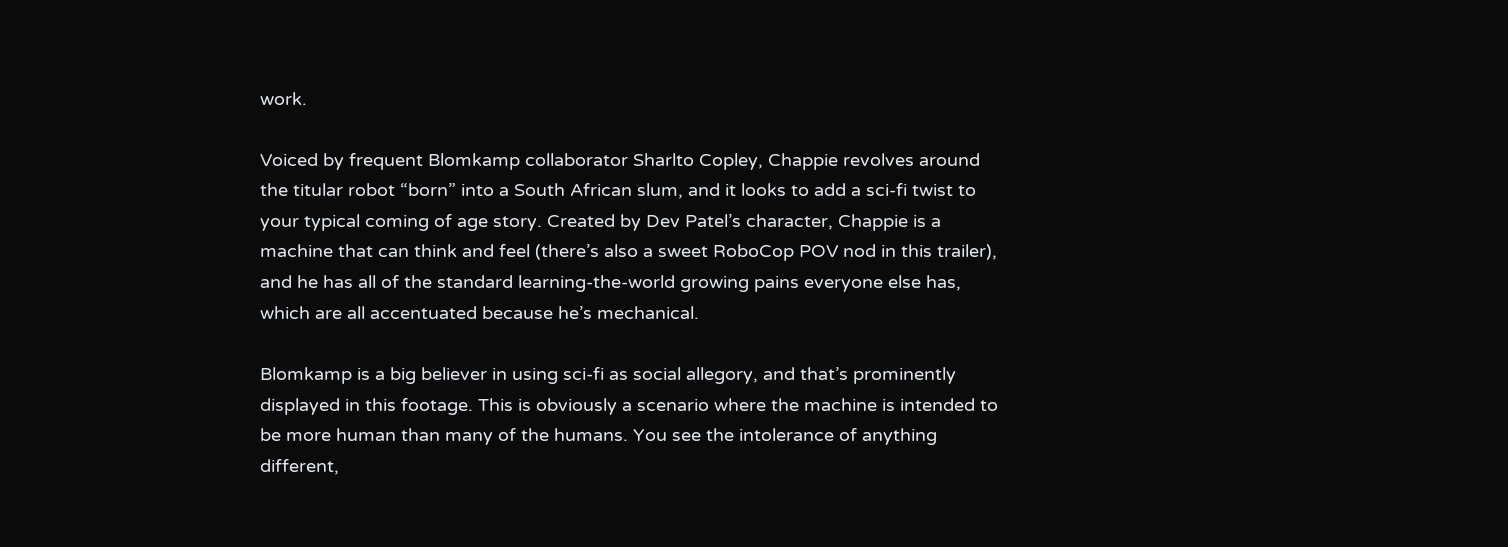work.

Voiced by frequent Blomkamp collaborator Sharlto Copley, Chappie revolves around the titular robot “born” into a South African slum, and it looks to add a sci-fi twist to your typical coming of age story. Created by Dev Patel’s character, Chappie is a machine that can think and feel (there’s also a sweet RoboCop POV nod in this trailer), and he has all of the standard learning-the-world growing pains everyone else has, which are all accentuated because he’s mechanical.

Blomkamp is a big believer in using sci-fi as social allegory, and that’s prominently displayed in this footage. This is obviously a scenario where the machine is intended to be more human than many of the humans. You see the intolerance of anything different,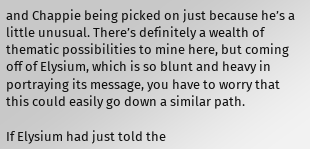and Chappie being picked on just because he’s a little unusual. There’s definitely a wealth of thematic possibilities to mine here, but coming off of Elysium, which is so blunt and heavy in portraying its message, you have to worry that this could easily go down a similar path.

If Elysium had just told the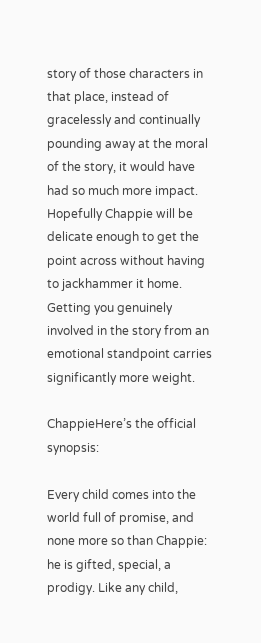story of those characters in that place, instead of gracelessly and continually pounding away at the moral of the story, it would have had so much more impact. Hopefully Chappie will be delicate enough to get the point across without having to jackhammer it home. Getting you genuinely involved in the story from an emotional standpoint carries significantly more weight.

ChappieHere’s the official synopsis:

Every child comes into the world full of promise, and none more so than Chappie: he is gifted, special, a prodigy. Like any child,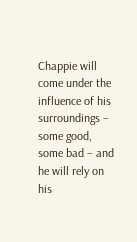Chappie will come under the influence of his surroundings – some good, some bad – and he will rely on his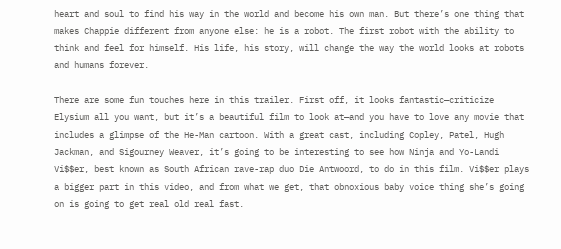heart and soul to find his way in the world and become his own man. But there’s one thing that makes Chappie different from anyone else: he is a robot. The first robot with the ability to think and feel for himself. His life, his story, will change the way the world looks at robots and humans forever.

There are some fun touches here in this trailer. First off, it looks fantastic—criticize Elysium all you want, but it’s a beautiful film to look at—and you have to love any movie that includes a glimpse of the He-Man cartoon. With a great cast, including Copley, Patel, Hugh Jackman, and Sigourney Weaver, it’s going to be interesting to see how Ninja and Yo-Landi Vi$$er, best known as South African rave-rap duo Die Antwoord, to do in this film. Vi$$er plays a bigger part in this video, and from what we get, that obnoxious baby voice thing she’s going on is going to get real old real fast.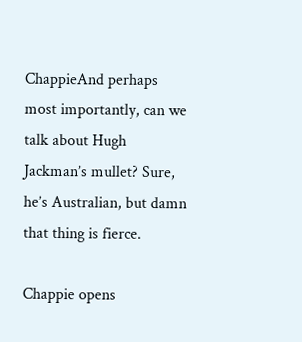ChappieAnd perhaps most importantly, can we talk about Hugh Jackman’s mullet? Sure, he’s Australian, but damn that thing is fierce.

Chappie opens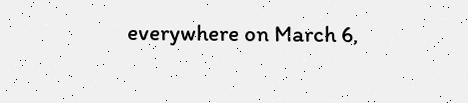everywhere on March 6,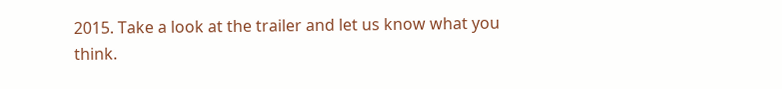2015. Take a look at the trailer and let us know what you think.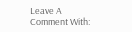Leave A Comment With: